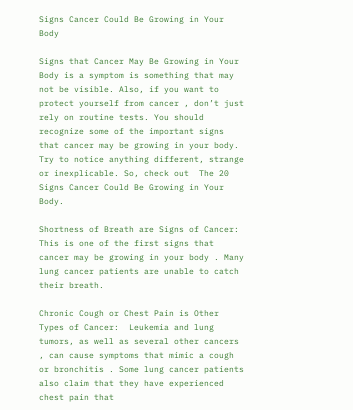Signs Cancer Could Be Growing in Your Body

Signs that Cancer May Be Growing in Your Body is a symptom is something that may not be visible. Also, if you want to protect yourself from cancer , don’t just rely on routine tests. You should recognize some of the important signs that cancer may be growing in your body. Try to notice anything different, strange or inexplicable. So, check out  The 20 Signs Cancer Could Be Growing in Your Body.

Shortness of Breath are Signs of Cancer:  This is one of the first signs that cancer may be growing in your body . Many lung cancer patients are unable to catch their breath.

Chronic Cough or Chest Pain is Other Types of Cancer:  Leukemia and lung tumors, as well as several other cancers , can cause symptoms that mimic a cough or bronchitis . Some lung cancer patients also claim that they have experienced chest pain that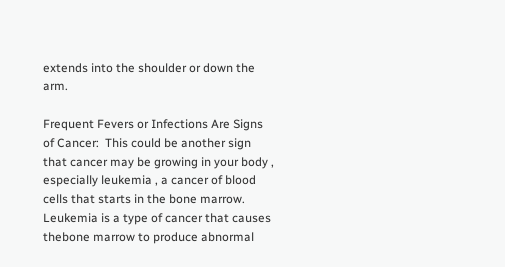extends into the shoulder or down the arm.

Frequent Fevers or Infections Are Signs of Cancer:  This could be another sign that cancer may be growing in your body , especially leukemia , a cancer of blood cells that starts in the bone marrow. Leukemia is a type of cancer that causes thebone marrow to produce abnormal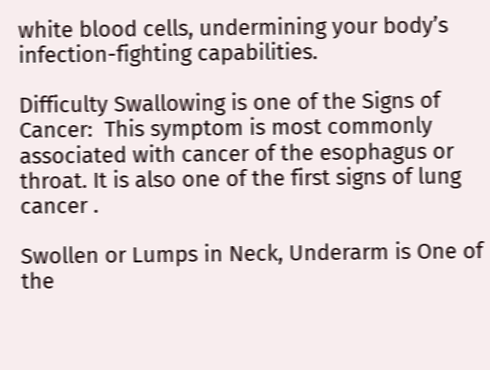white blood cells, undermining your body’s infection-fighting capabilities.

Difficulty Swallowing is one of the Signs of Cancer:  This symptom is most commonly associated with cancer of the esophagus or throat. It is also one of the first signs of lung cancer .

Swollen or Lumps in Neck, Underarm is One of the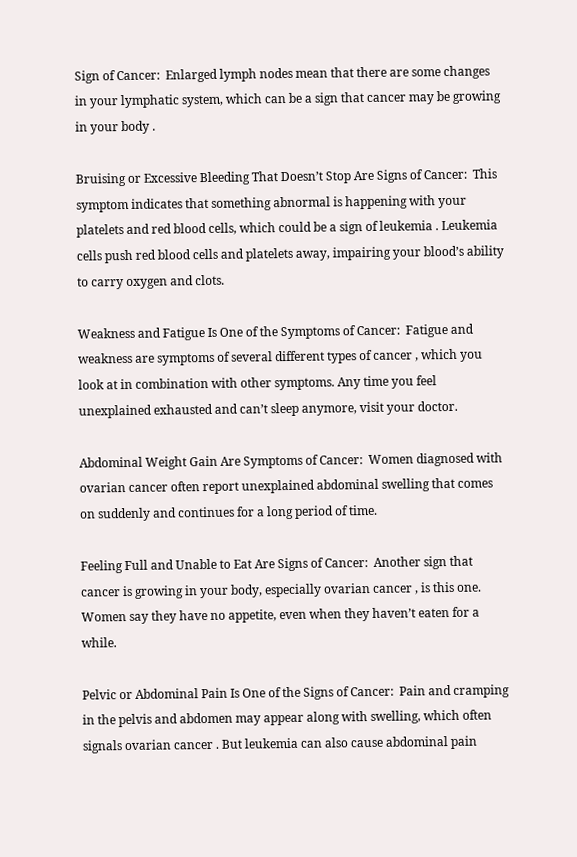Sign of Cancer:  Enlarged lymph nodes mean that there are some changes in your lymphatic system, which can be a sign that cancer may be growing in your body .

Bruising or Excessive Bleeding That Doesn’t Stop Are Signs of Cancer:  This symptom indicates that something abnormal is happening with your platelets and red blood cells, which could be a sign of leukemia . Leukemia cells push red blood cells and platelets away, impairing your blood’s ability to carry oxygen and clots.

Weakness and Fatigue Is One of the Symptoms of Cancer:  Fatigue and weakness are symptoms of several different types of cancer , which you look at in combination with other symptoms. Any time you feel unexplained exhausted and can’t sleep anymore, visit your doctor.

Abdominal Weight Gain Are Symptoms of Cancer:  Women diagnosed with ovarian cancer often report unexplained abdominal swelling that comes on suddenly and continues for a long period of time.

Feeling Full and Unable to Eat Are Signs of Cancer:  Another sign that cancer is growing in your body, especially ovarian cancer , is this one. Women say they have no appetite, even when they haven’t eaten for a while.

Pelvic or Abdominal Pain Is One of the Signs of Cancer:  Pain and cramping in the pelvis and abdomen may appear along with swelling, which often signals ovarian cancer . But leukemia can also cause abdominal pain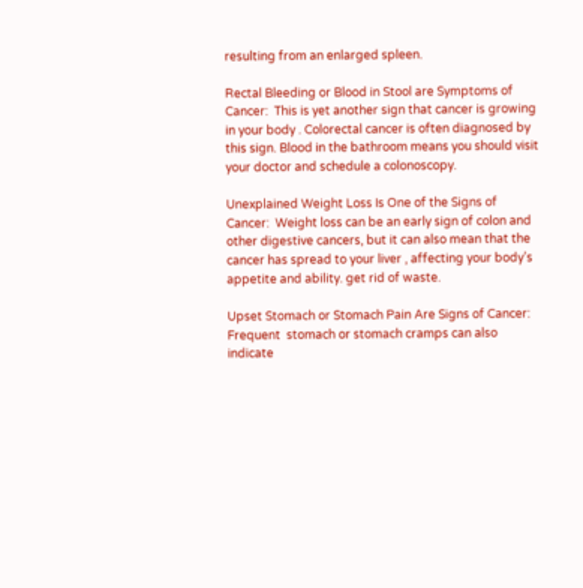resulting from an enlarged spleen.

Rectal Bleeding or Blood in Stool are Symptoms of Cancer:  This is yet another sign that cancer is growing in your body . Colorectal cancer is often diagnosed by this sign. Blood in the bathroom means you should visit your doctor and schedule a colonoscopy.

Unexplained Weight Loss Is One of the Signs of Cancer:  Weight loss can be an early sign of colon and other digestive cancers, but it can also mean that the cancer has spread to your liver , affecting your body’s appetite and ability. get rid of waste.

Upset Stomach or Stomach Pain Are Signs of Cancer: Frequent  stomach or stomach cramps can also indicate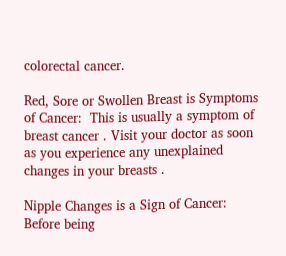colorectal cancer.

Red, Sore or Swollen Breast is Symptoms of Cancer:  This is usually a symptom of breast cancer . Visit your doctor as soon as you experience any unexplained changes in your breasts .

Nipple Changes is a Sign of Cancer:  Before being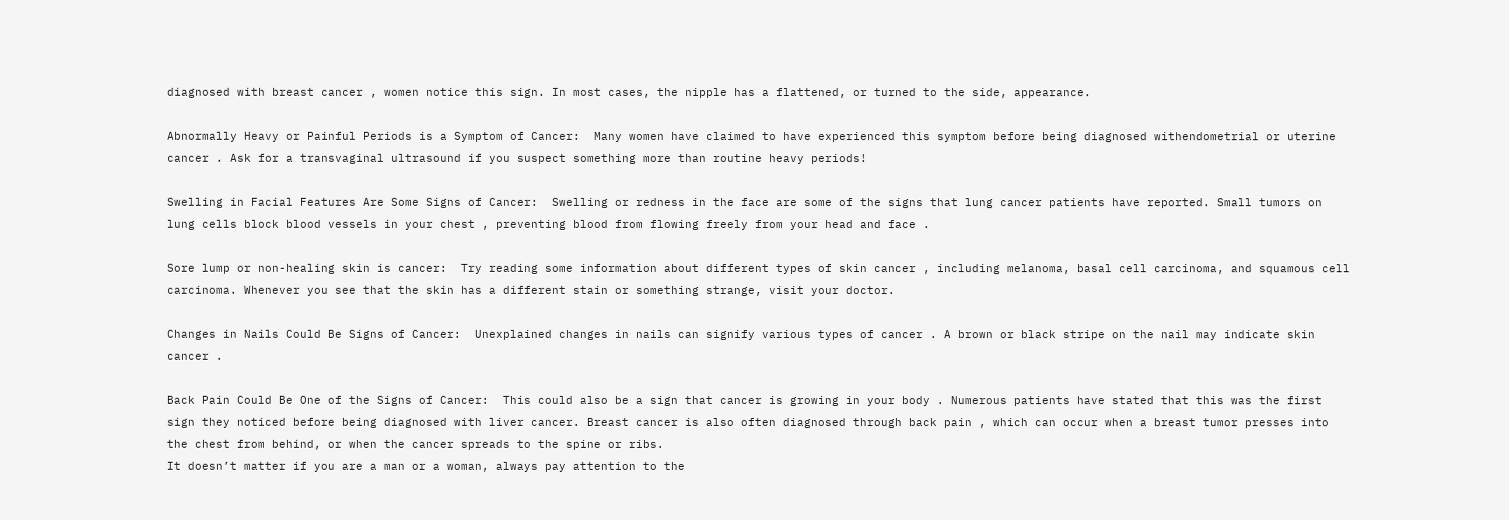diagnosed with breast cancer , women notice this sign. In most cases, the nipple has a flattened, or turned to the side, appearance.

Abnormally Heavy or Painful Periods is a Symptom of Cancer:  Many women have claimed to have experienced this symptom before being diagnosed withendometrial or uterine cancer . Ask for a transvaginal ultrasound if you suspect something more than routine heavy periods!

Swelling in Facial Features Are Some Signs of Cancer:  Swelling or redness in the face are some of the signs that lung cancer patients have reported. Small tumors on lung cells block blood vessels in your chest , preventing blood from flowing freely from your head and face .

Sore lump or non-healing skin is cancer:  Try reading some information about different types of skin cancer , including melanoma, basal cell carcinoma, and squamous cell carcinoma. Whenever you see that the skin has a different stain or something strange, visit your doctor.

Changes in Nails Could Be Signs of Cancer:  Unexplained changes in nails can signify various types of cancer . A brown or black stripe on the nail may indicate skin cancer .

Back Pain Could Be One of the Signs of Cancer:  This could also be a sign that cancer is growing in your body . Numerous patients have stated that this was the first sign they noticed before being diagnosed with liver cancer. Breast cancer is also often diagnosed through back pain , which can occur when a breast tumor presses into the chest from behind, or when the cancer spreads to the spine or ribs.
It doesn’t matter if you are a man or a woman, always pay attention to the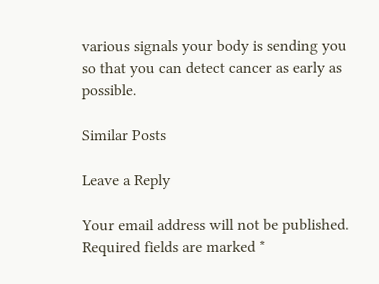various signals your body is sending you so that you can detect cancer as early as possible.

Similar Posts

Leave a Reply

Your email address will not be published. Required fields are marked *